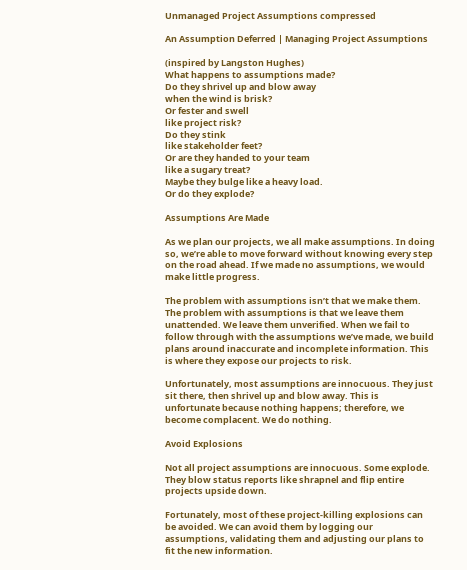Unmanaged Project Assumptions compressed

An Assumption Deferred | Managing Project Assumptions

(inspired by Langston Hughes)
What happens to assumptions made?
Do they shrivel up and blow away
when the wind is brisk?
Or fester and swell
like project risk?
Do they stink
like stakeholder feet?
Or are they handed to your team
like a sugary treat?
Maybe they bulge like a heavy load.
Or do they explode?

Assumptions Are Made

As we plan our projects, we all make assumptions. In doing so, we’re able to move forward without knowing every step on the road ahead. If we made no assumptions, we would make little progress.

The problem with assumptions isn’t that we make them. The problem with assumptions is that we leave them unattended. We leave them unverified. When we fail to follow through with the assumptions we’ve made, we build plans around inaccurate and incomplete information. This is where they expose our projects to risk.

Unfortunately, most assumptions are innocuous. They just sit there, then shrivel up and blow away. This is unfortunate because nothing happens; therefore, we become complacent. We do nothing.

Avoid Explosions

Not all project assumptions are innocuous. Some explode. They blow status reports like shrapnel and flip entire projects upside down.

Fortunately, most of these project-killing explosions can be avoided. We can avoid them by logging our assumptions, validating them and adjusting our plans to fit the new information.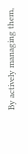By actively managing them,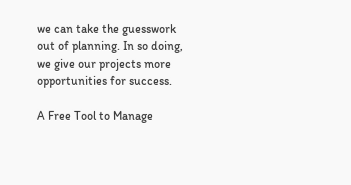we can take the guesswork out of planning. In so doing, we give our projects more opportunities for success.

A Free Tool to Manage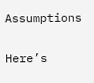Assumptions

Here’s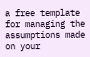a free template for managing the assumptions made on your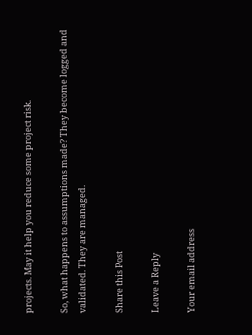projects. May it help you reduce some project risk.

So, what happens to assumptions made? They become logged and validated. They are managed.

Share this Post

Leave a Reply

Your email address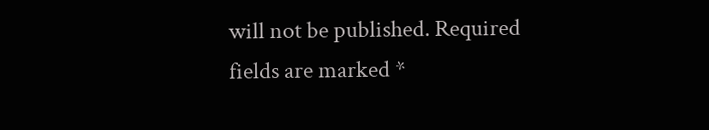will not be published. Required fields are marked *